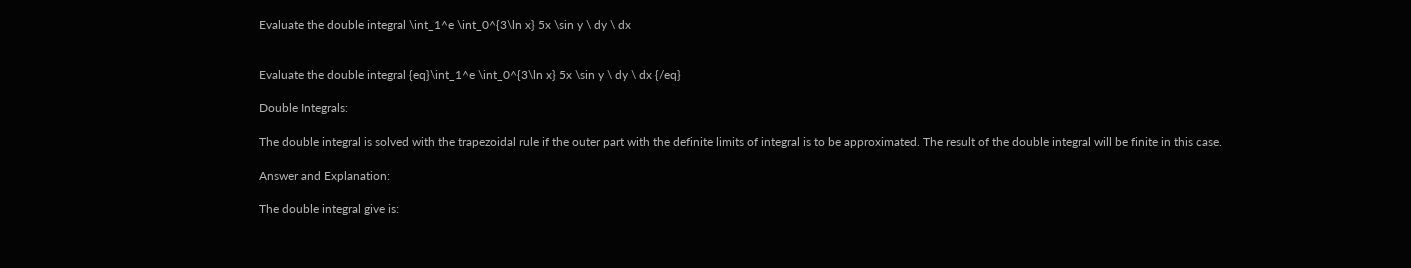Evaluate the double integral \int_1^e \int_0^{3\ln x} 5x \sin y \ dy \ dx


Evaluate the double integral {eq}\int_1^e \int_0^{3\ln x} 5x \sin y \ dy \ dx {/eq}

Double Integrals:

The double integral is solved with the trapezoidal rule if the outer part with the definite limits of integral is to be approximated. The result of the double integral will be finite in this case.

Answer and Explanation:

The double integral give is: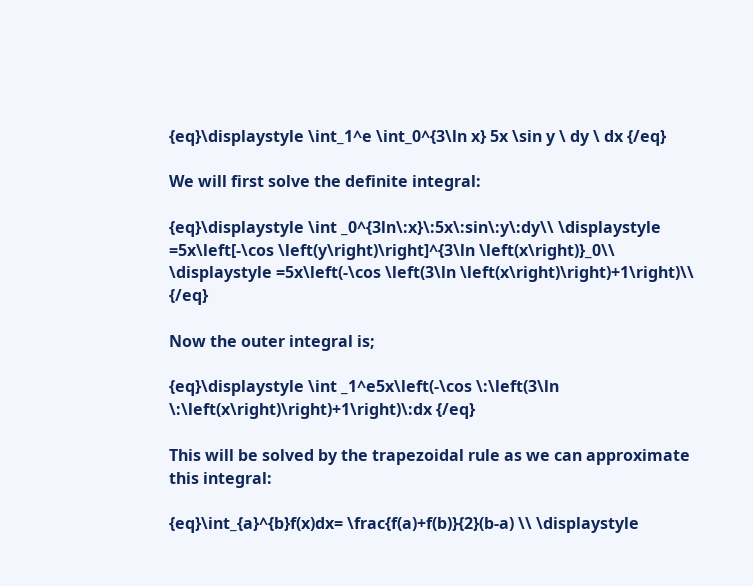{eq}\displaystyle \int_1^e \int_0^{3\ln x} 5x \sin y \ dy \ dx {/eq}

We will first solve the definite integral:

{eq}\displaystyle \int _0^{3ln\:x}\:5x\:sin\:y\:dy\\ \displaystyle =5x\left[-\cos \left(y\right)\right]^{3\ln \left(x\right)}_0\\ \displaystyle =5x\left(-\cos \left(3\ln \left(x\right)\right)+1\right)\\ {/eq}

Now the outer integral is;

{eq}\displaystyle \int _1^e5x\left(-\cos \:\left(3\ln \:\left(x\right)\right)+1\right)\:dx {/eq}

This will be solved by the trapezoidal rule as we can approximate this integral:

{eq}\int_{a}^{b}f(x)dx= \frac{f(a)+f(b)}{2}(b-a) \\ \displaystyle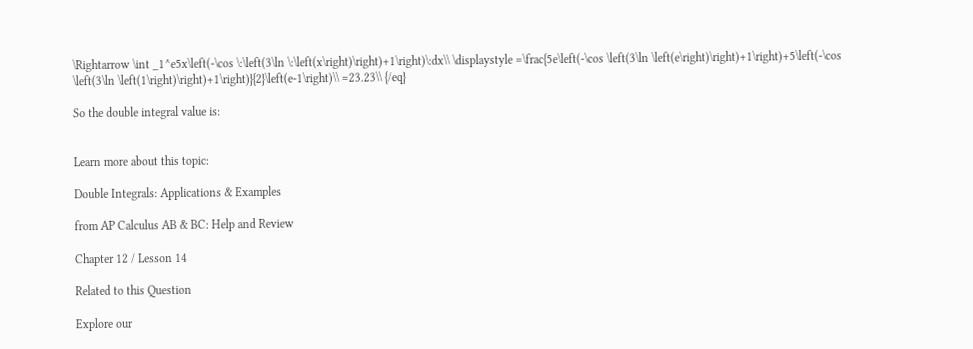\Rightarrow \int _1^e5x\left(-\cos \:\left(3\ln \:\left(x\right)\right)+1\right)\:dx\\ \displaystyle =\frac{5e\left(-\cos \left(3\ln \left(e\right)\right)+1\right)+5\left(-\cos \left(3\ln \left(1\right)\right)+1\right)}{2}\left(e-1\right)\\ =23.23\\ {/eq}

So the double integral value is:


Learn more about this topic:

Double Integrals: Applications & Examples

from AP Calculus AB & BC: Help and Review

Chapter 12 / Lesson 14

Related to this Question

Explore our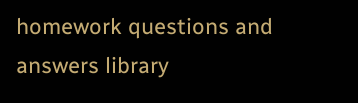homework questions and answers library